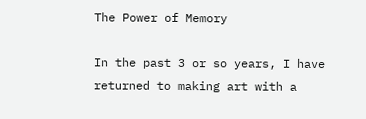The Power of Memory

In the past 3 or so years, I have returned to making art with a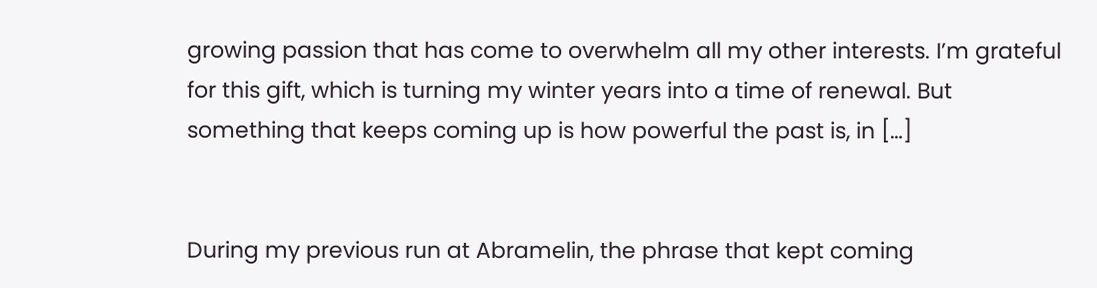growing passion that has come to overwhelm all my other interests. I’m grateful for this gift, which is turning my winter years into a time of renewal. But something that keeps coming up is how powerful the past is, in […]


During my previous run at Abramelin, the phrase that kept coming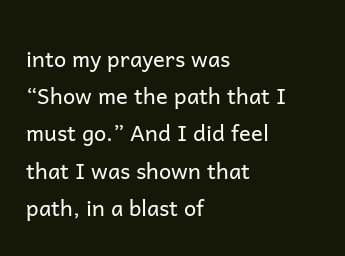into my prayers was “Show me the path that I must go.” And I did feel that I was shown that path, in a blast of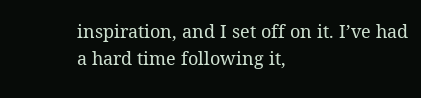inspiration, and I set off on it. I’ve had a hard time following it,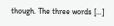though. The three words […]